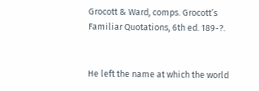Grocott & Ward, comps. Grocott’s Familiar Quotations, 6th ed. 189-?.


He left the name at which the world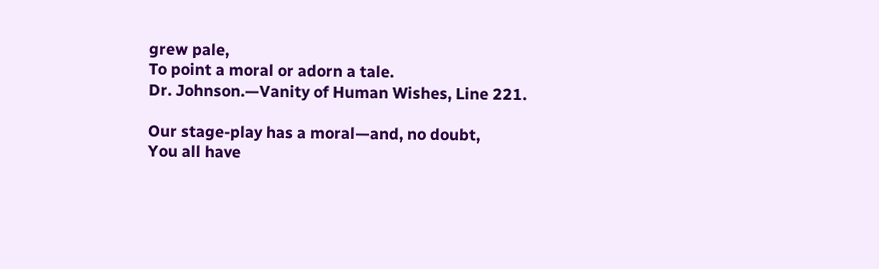grew pale,
To point a moral or adorn a tale.
Dr. Johnson.—Vanity of Human Wishes, Line 221.

Our stage-play has a moral—and, no doubt,
You all have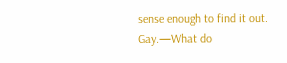sense enough to find it out.
Gay.—What do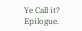Ye Call it? Epilogue.